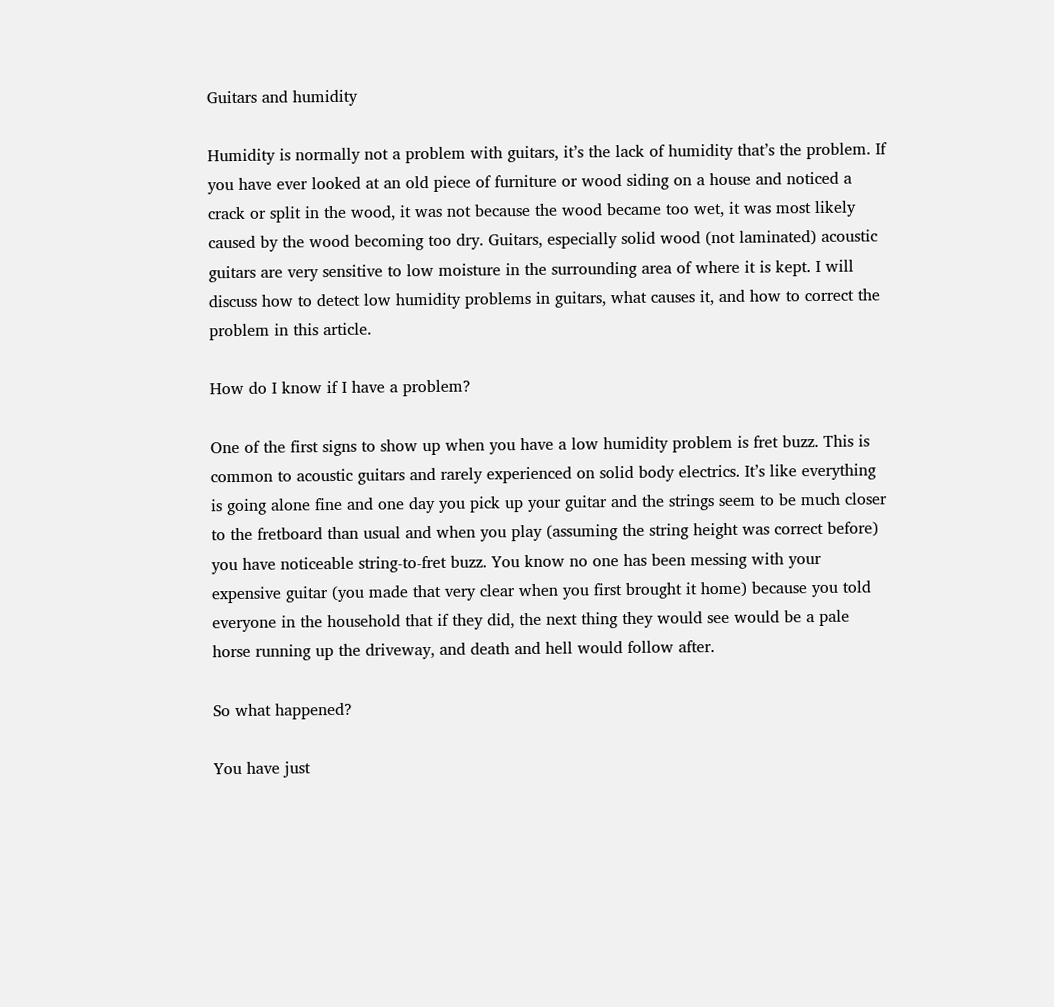Guitars and humidity

Humidity is normally not a problem with guitars, it’s the lack of humidity that’s the problem. If you have ever looked at an old piece of furniture or wood siding on a house and noticed a crack or split in the wood, it was not because the wood became too wet, it was most likely caused by the wood becoming too dry. Guitars, especially solid wood (not laminated) acoustic guitars are very sensitive to low moisture in the surrounding area of where it is kept. I will discuss how to detect low humidity problems in guitars, what causes it, and how to correct the problem in this article.

How do I know if I have a problem?

One of the first signs to show up when you have a low humidity problem is fret buzz. This is common to acoustic guitars and rarely experienced on solid body electrics. It’s like everything is going alone fine and one day you pick up your guitar and the strings seem to be much closer to the fretboard than usual and when you play (assuming the string height was correct before) you have noticeable string-to-fret buzz. You know no one has been messing with your expensive guitar (you made that very clear when you first brought it home) because you told everyone in the household that if they did, the next thing they would see would be a pale horse running up the driveway, and death and hell would follow after.

So what happened?

You have just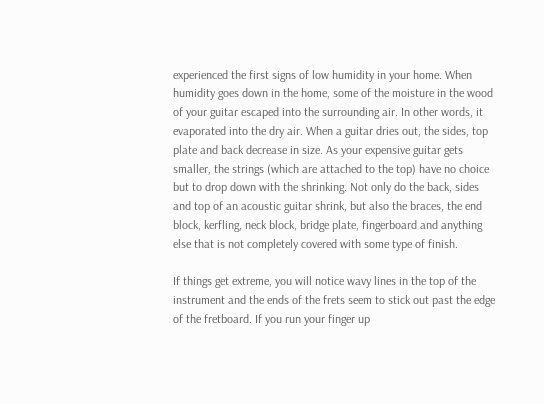experienced the first signs of low humidity in your home. When humidity goes down in the home, some of the moisture in the wood of your guitar escaped into the surrounding air. In other words, it evaporated into the dry air. When a guitar dries out, the sides, top plate and back decrease in size. As your expensive guitar gets smaller, the strings (which are attached to the top) have no choice but to drop down with the shrinking. Not only do the back, sides and top of an acoustic guitar shrink, but also the braces, the end block, kerfling, neck block, bridge plate, fingerboard and anything else that is not completely covered with some type of finish.

If things get extreme, you will notice wavy lines in the top of the instrument and the ends of the frets seem to stick out past the edge of the fretboard. If you run your finger up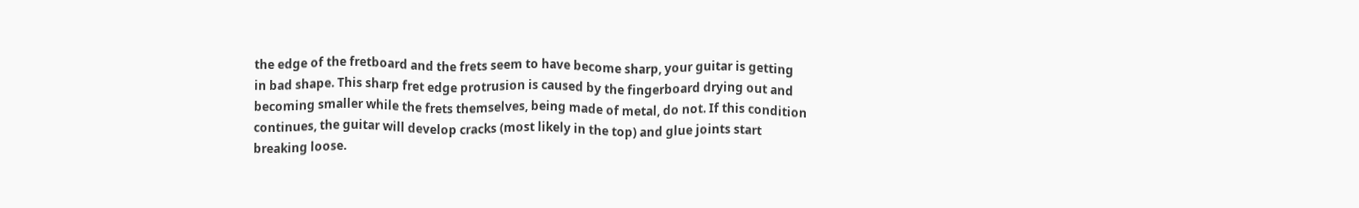the edge of the fretboard and the frets seem to have become sharp, your guitar is getting in bad shape. This sharp fret edge protrusion is caused by the fingerboard drying out and becoming smaller while the frets themselves, being made of metal, do not. If this condition continues, the guitar will develop cracks (most likely in the top) and glue joints start breaking loose.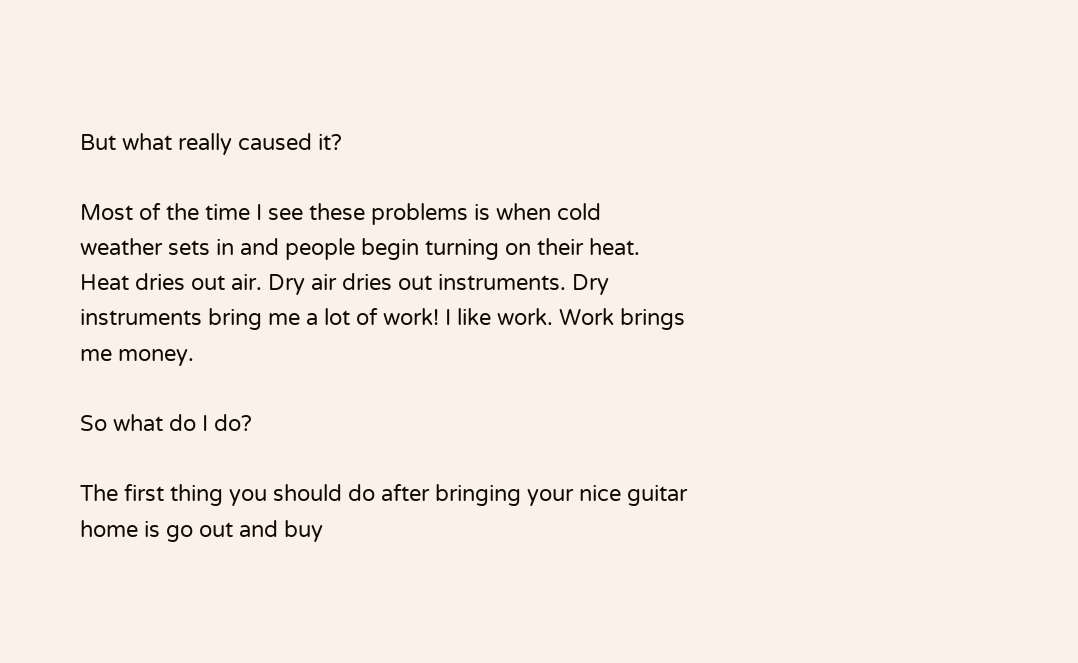But what really caused it?

Most of the time I see these problems is when cold weather sets in and people begin turning on their heat. Heat dries out air. Dry air dries out instruments. Dry instruments bring me a lot of work! I like work. Work brings me money.

So what do I do?

The first thing you should do after bringing your nice guitar home is go out and buy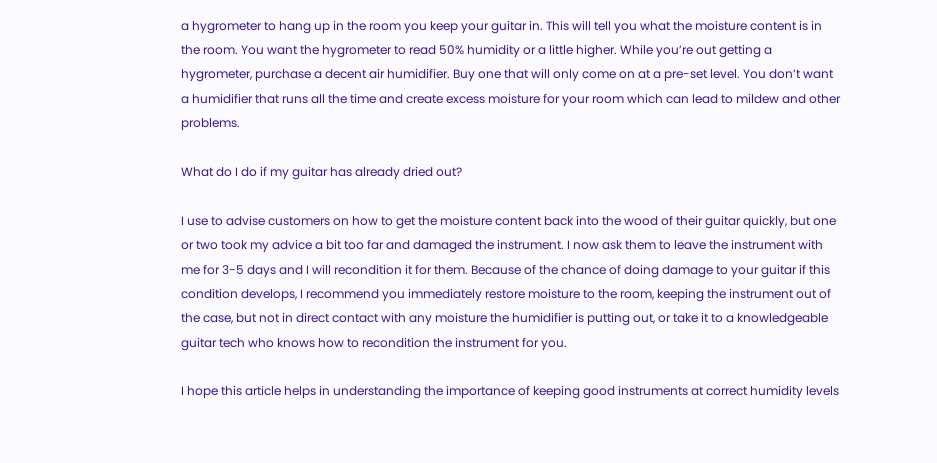a hygrometer to hang up in the room you keep your guitar in. This will tell you what the moisture content is in the room. You want the hygrometer to read 50% humidity or a little higher. While you’re out getting a hygrometer, purchase a decent air humidifier. Buy one that will only come on at a pre-set level. You don’t want a humidifier that runs all the time and create excess moisture for your room which can lead to mildew and other problems.

What do I do if my guitar has already dried out?

I use to advise customers on how to get the moisture content back into the wood of their guitar quickly, but one or two took my advice a bit too far and damaged the instrument. I now ask them to leave the instrument with me for 3-5 days and I will recondition it for them. Because of the chance of doing damage to your guitar if this condition develops, I recommend you immediately restore moisture to the room, keeping the instrument out of the case, but not in direct contact with any moisture the humidifier is putting out, or take it to a knowledgeable guitar tech who knows how to recondition the instrument for you.

I hope this article helps in understanding the importance of keeping good instruments at correct humidity levels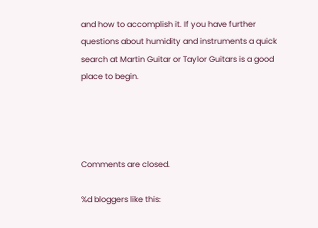and how to accomplish it. If you have further questions about humidity and instruments a quick search at Martin Guitar or Taylor Guitars is a good place to begin.




Comments are closed.

%d bloggers like this: